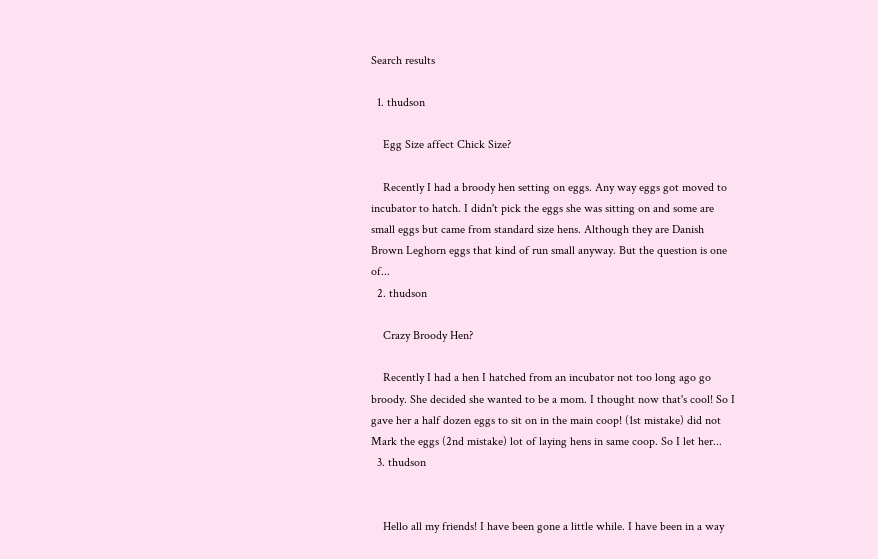Search results

  1. thudson

    Egg Size affect Chick Size?

    Recently I had a broody hen setting on eggs. Any way eggs got moved to incubator to hatch. I didn't pick the eggs she was sitting on and some are small eggs but came from standard size hens. Although they are Danish Brown Leghorn eggs that kind of run small anyway. But the question is one of...
  2. thudson

    Crazy Broody Hen?

    Recently I had a hen I hatched from an incubator not too long ago go broody. She decided she wanted to be a mom. I thought now that's cool! So I gave her a half dozen eggs to sit on in the main coop! (1st mistake) did not Mark the eggs (2nd mistake) lot of laying hens in same coop. So I let her...
  3. thudson


    Hello all my friends! I have been gone a little while. I have been in a way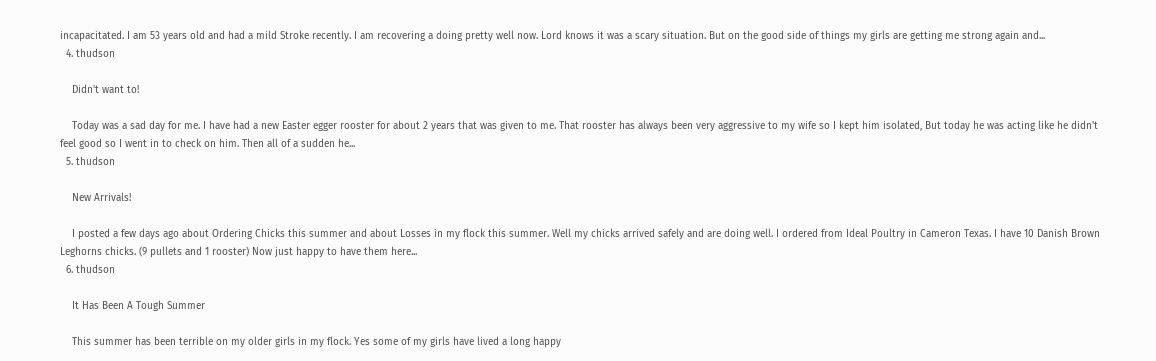incapacitated. I am 53 years old and had a mild Stroke recently. I am recovering a doing pretty well now. Lord knows it was a scary situation. But on the good side of things my girls are getting me strong again and...
  4. thudson

    Didn't want to!

    Today was a sad day for me. I have had a new Easter egger rooster for about 2 years that was given to me. That rooster has always been very aggressive to my wife so I kept him isolated, But today he was acting like he didn't feel good so I went in to check on him. Then all of a sudden he...
  5. thudson

    New Arrivals!

    I posted a few days ago about Ordering Chicks this summer and about Losses in my flock this summer. Well my chicks arrived safely and are doing well. I ordered from Ideal Poultry in Cameron Texas. I have 10 Danish Brown Leghorns chicks. (9 pullets and 1 rooster) Now just happy to have them here...
  6. thudson

    It Has Been A Tough Summer

    This summer has been terrible on my older girls in my flock. Yes some of my girls have lived a long happy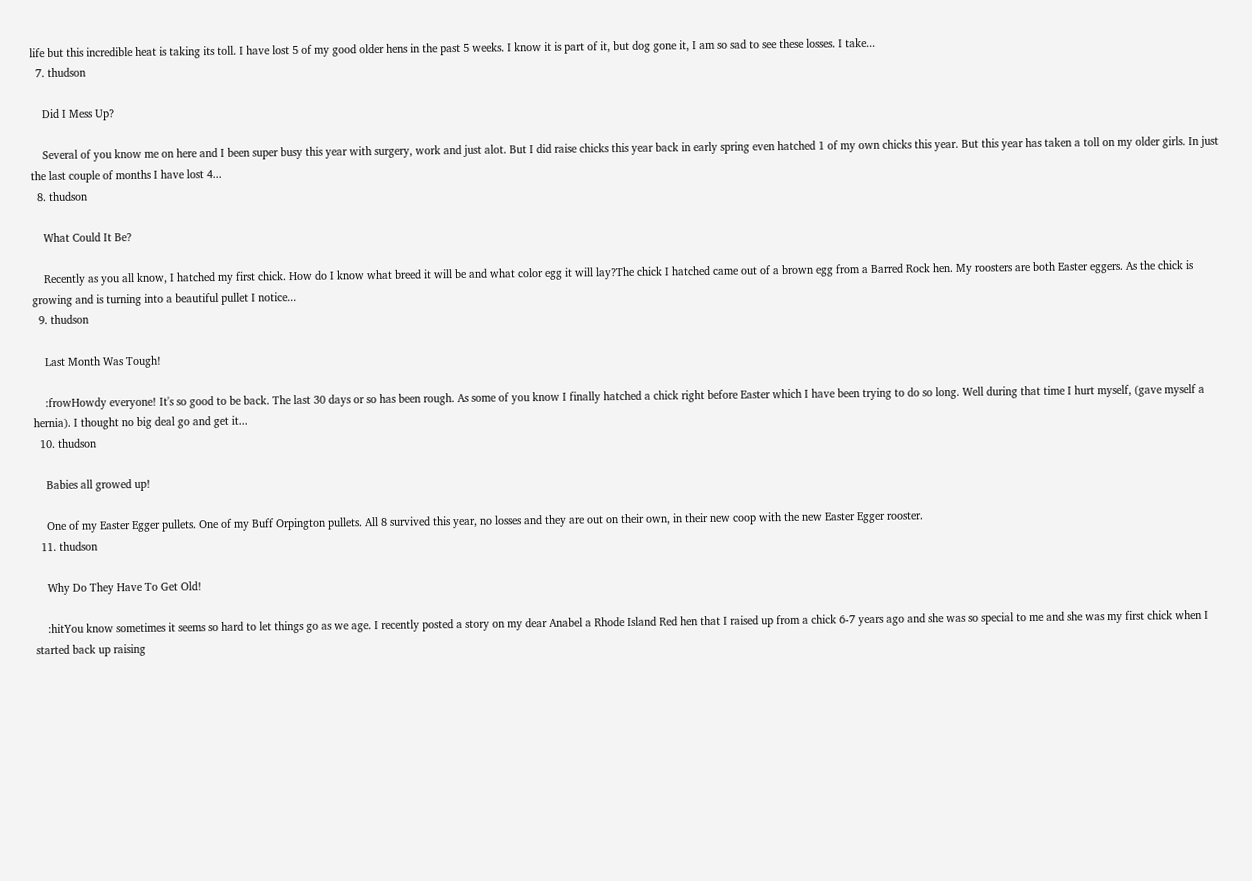life but this incredible heat is taking its toll. I have lost 5 of my good older hens in the past 5 weeks. I know it is part of it, but dog gone it, I am so sad to see these losses. I take...
  7. thudson

    Did I Mess Up?

    Several of you know me on here and I been super busy this year with surgery, work and just alot. But I did raise chicks this year back in early spring even hatched 1 of my own chicks this year. But this year has taken a toll on my older girls. In just the last couple of months I have lost 4...
  8. thudson

    What Could It Be?

    Recently as you all know, I hatched my first chick. How do I know what breed it will be and what color egg it will lay?The chick I hatched came out of a brown egg from a Barred Rock hen. My roosters are both Easter eggers. As the chick is growing and is turning into a beautiful pullet I notice...
  9. thudson

    Last Month Was Tough!

    :frowHowdy everyone! It's so good to be back. The last 30 days or so has been rough. As some of you know I finally hatched a chick right before Easter which I have been trying to do so long. Well during that time I hurt myself, (gave myself a hernia). I thought no big deal go and get it...
  10. thudson

    Babies all growed up!

    One of my Easter Egger pullets. One of my Buff Orpington pullets. All 8 survived this year, no losses and they are out on their own, in their new coop with the new Easter Egger rooster.
  11. thudson

    Why Do They Have To Get Old!

    :hitYou know sometimes it seems so hard to let things go as we age. I recently posted a story on my dear Anabel a Rhode Island Red hen that I raised up from a chick 6-7 years ago and she was so special to me and she was my first chick when I started back up raising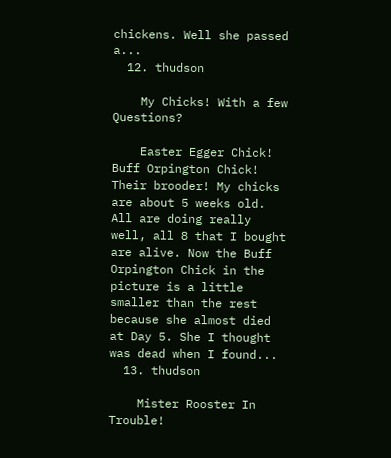chickens. Well she passed a...
  12. thudson

    My Chicks! With a few Questions?

    Easter Egger Chick! Buff Orpington Chick! Their brooder! My chicks are about 5 weeks old. All are doing really well, all 8 that I bought are alive. Now the Buff Orpington Chick in the picture is a little smaller than the rest because she almost died at Day 5. She I thought was dead when I found...
  13. thudson

    Mister Rooster In Trouble!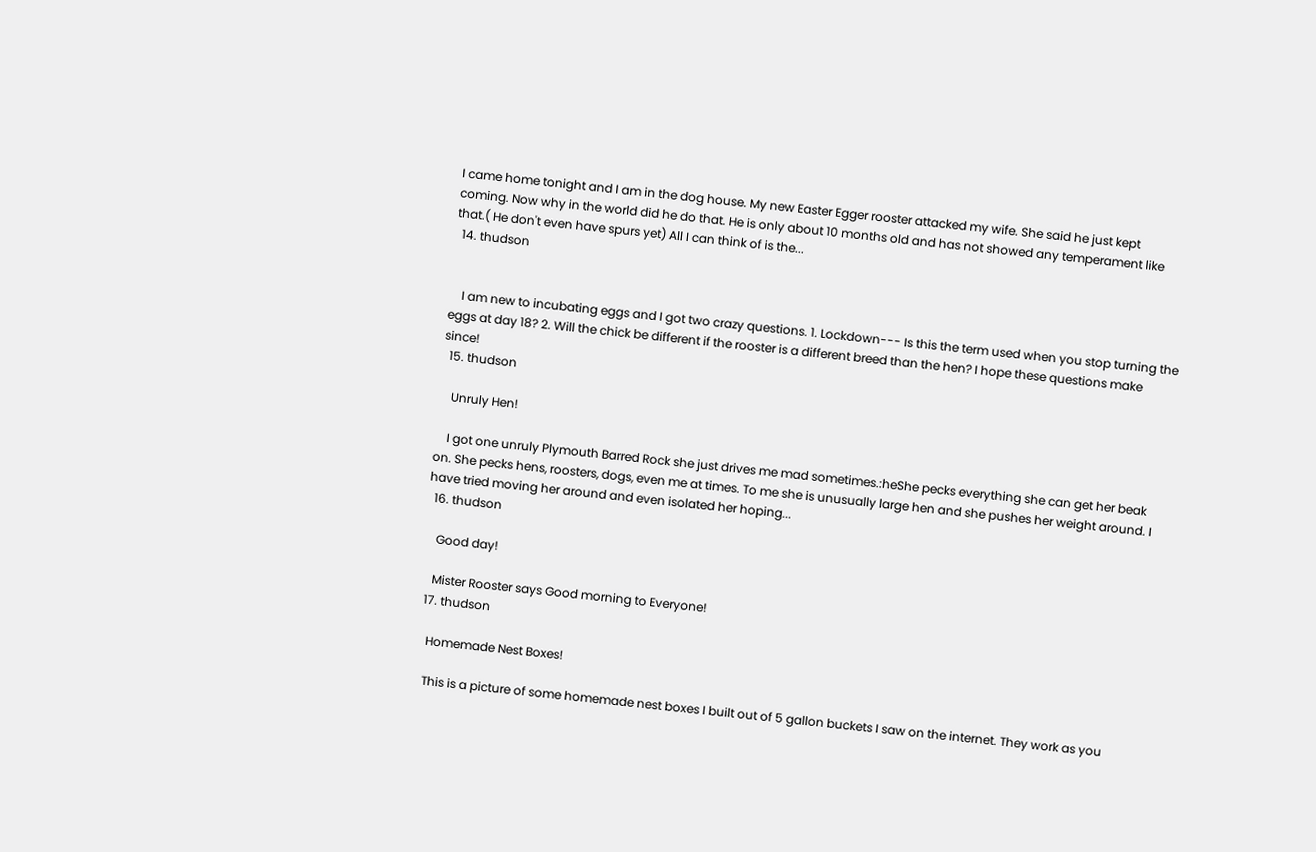I came home tonight and I am in the dog house. My new Easter Egger rooster attacked my wife. She said he just kept coming. Now why in the world did he do that. He is only about 10 months old and has not showed any temperament like that.( He don't even have spurs yet) All I can think of is the...
  14. thudson


    I am new to incubating eggs and I got two crazy questions. 1. Lockdown--- Is this the term used when you stop turning the eggs at day 18? 2. Will the chick be different if the rooster is a different breed than the hen? I hope these questions make since!
  15. thudson

    Unruly Hen!

    I got one unruly Plymouth Barred Rock she just drives me mad sometimes.:heShe pecks everything she can get her beak on. She pecks hens, roosters, dogs, even me at times. To me she is unusually large hen and she pushes her weight around. I have tried moving her around and even isolated her hoping...
  16. thudson

    Good day!

    Mister Rooster says Good morning to Everyone!
  17. thudson

    Homemade Nest Boxes!

    This is a picture of some homemade nest boxes I built out of 5 gallon buckets I saw on the internet. They work as you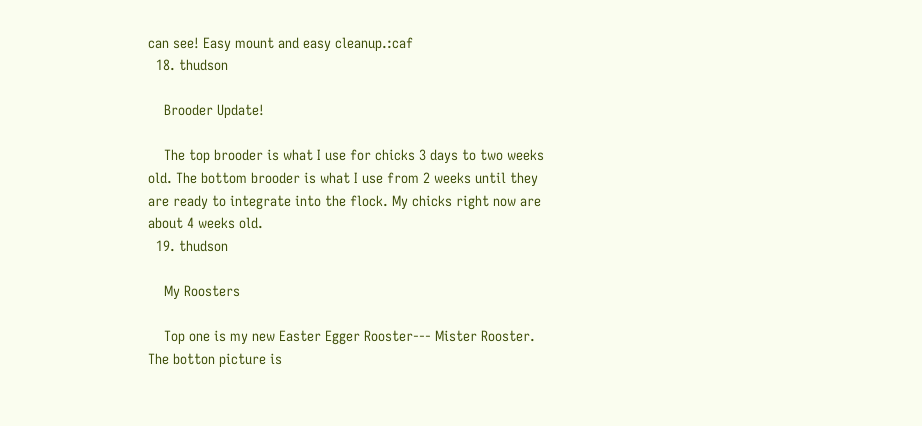can see! Easy mount and easy cleanup.:caf
  18. thudson

    Brooder Update!

    The top brooder is what I use for chicks 3 days to two weeks old. The bottom brooder is what I use from 2 weeks until they are ready to integrate into the flock. My chicks right now are about 4 weeks old.
  19. thudson

    My Roosters

    Top one is my new Easter Egger Rooster--- Mister Rooster. The botton picture is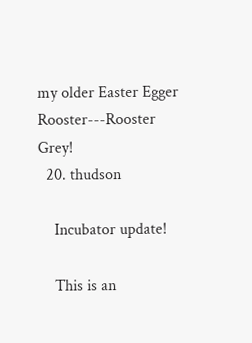my older Easter Egger Rooster---Rooster Grey!
  20. thudson

    Incubator update!

    This is an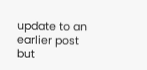update to an earlier post but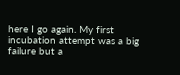here I go again. My first incubation attempt was a big failure but a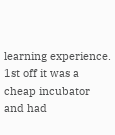learning experience. 1st off it was a cheap incubator and had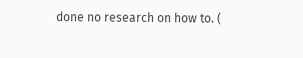done no research on how to. (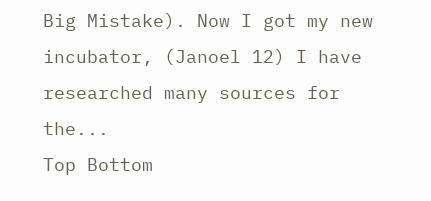Big Mistake). Now I got my new incubator, (Janoel 12) I have researched many sources for the...
Top Bottom